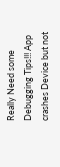Really Need some Debugging Tips!!! App crashes Device but not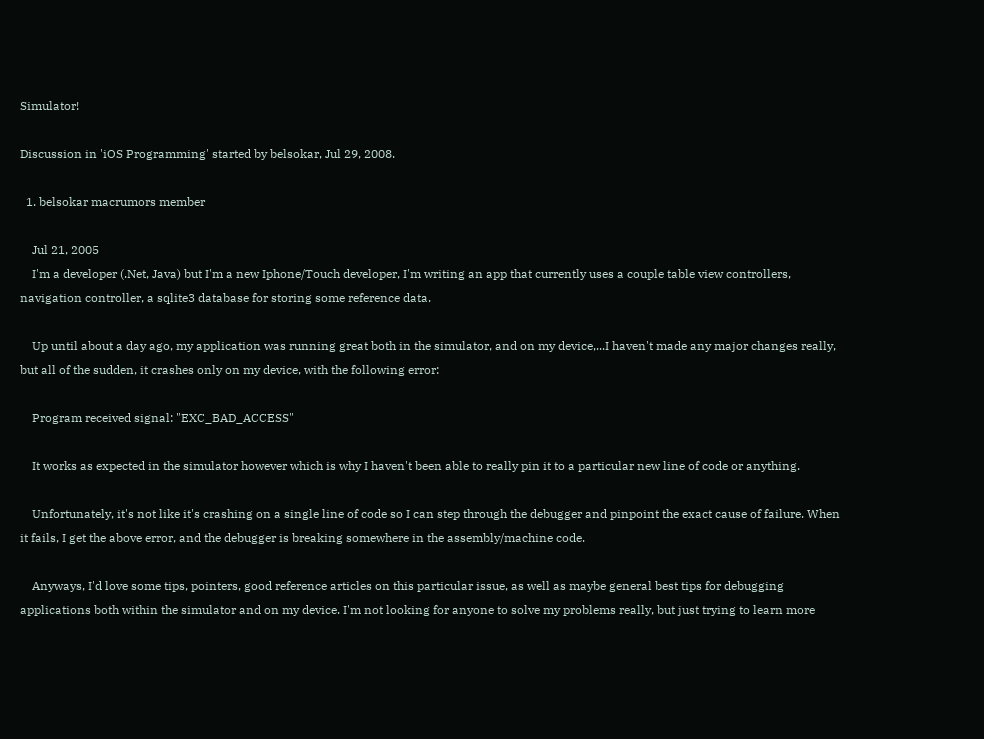Simulator!

Discussion in 'iOS Programming' started by belsokar, Jul 29, 2008.

  1. belsokar macrumors member

    Jul 21, 2005
    I'm a developer (.Net, Java) but I'm a new Iphone/Touch developer, I'm writing an app that currently uses a couple table view controllers, navigation controller, a sqlite3 database for storing some reference data.

    Up until about a day ago, my application was running great both in the simulator, and on my device,...I haven't made any major changes really, but all of the sudden, it crashes only on my device, with the following error:

    Program received signal: "EXC_BAD_ACCESS"

    It works as expected in the simulator however which is why I haven't been able to really pin it to a particular new line of code or anything.

    Unfortunately, it's not like it's crashing on a single line of code so I can step through the debugger and pinpoint the exact cause of failure. When it fails, I get the above error, and the debugger is breaking somewhere in the assembly/machine code.

    Anyways, I'd love some tips, pointers, good reference articles on this particular issue, as well as maybe general best tips for debugging applications both within the simulator and on my device. I'm not looking for anyone to solve my problems really, but just trying to learn more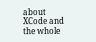about XCode and the whole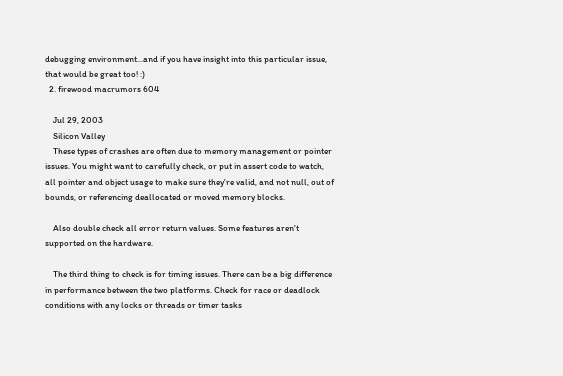debugging environment...and if you have insight into this particular issue, that would be great too! :)
  2. firewood macrumors 604

    Jul 29, 2003
    Silicon Valley
    These types of crashes are often due to memory management or pointer issues. You might want to carefully check, or put in assert code to watch, all pointer and object usage to make sure they're valid, and not null, out of bounds, or referencing deallocated or moved memory blocks.

    Also double check all error return values. Some features aren't supported on the hardware.

    The third thing to check is for timing issues. There can be a big difference in performance between the two platforms. Check for race or deadlock conditions with any locks or threads or timer tasks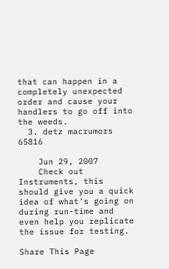that can happen in a completely unexpected order and cause your handlers to go off into the weeds.
  3. detz macrumors 65816

    Jun 29, 2007
    Check out Instruments, this should give you a quick idea of what's going on during run-time and even help you replicate the issue for testing.

Share This Page